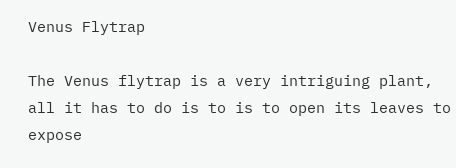Venus Flytrap

The Venus flytrap is a very intriguing plant, all it has to do is to is to open its leaves to expose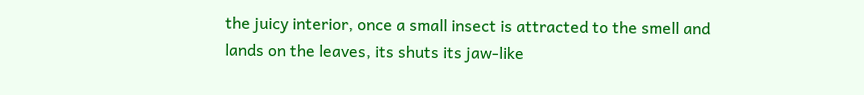the juicy interior, once a small insect is attracted to the smell and lands on the leaves, its shuts its jaw-like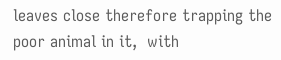leaves close therefore trapping the poor animal in it,  with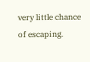very little chance of escaping.